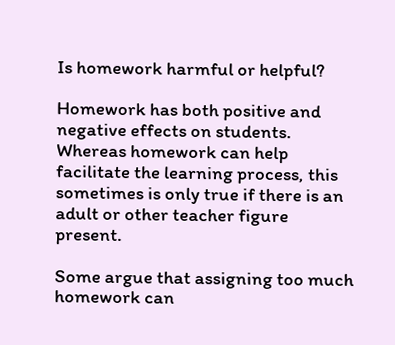Is homework harmful or helpful?

Homework has both positive and negative effects on students. Whereas homework can help facilitate the learning process, this sometimes is only true if there is an adult or other teacher figure present.

Some argue that assigning too much homework can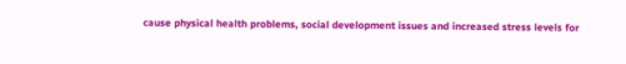cause physical health problems, social development issues and increased stress levels for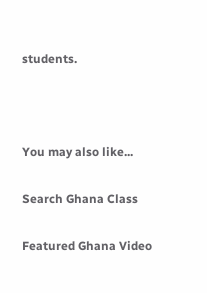students.



You may also like...

Search Ghana Class

Featured Ghana Video